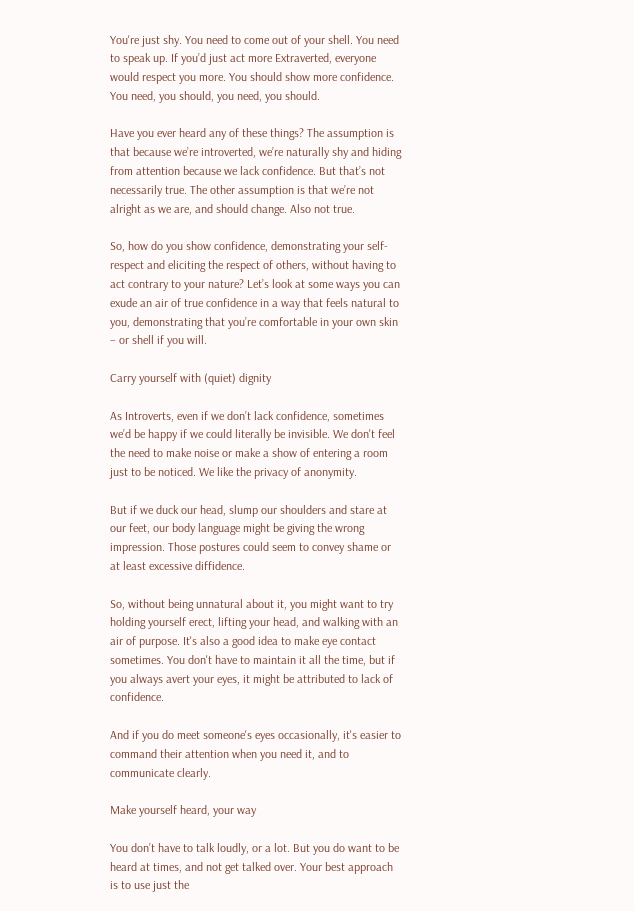You're just shy. You need to come out of your shell. You need to speak up. If you’d just act more Extraverted, everyone would respect you more. You should show more confidence. You need, you should, you need, you should.

Have you ever heard any of these things? The assumption is that because we’re introverted, we’re naturally shy and hiding from attention because we lack confidence. But that’s not necessarily true. The other assumption is that we’re not alright as we are, and should change. Also not true.

So, how do you show confidence, demonstrating your self-respect and eliciting the respect of others, without having to act contrary to your nature? Let’s look at some ways you can exude an air of true confidence in a way that feels natural to you, demonstrating that you’re comfortable in your own skin – or shell if you will.

Carry yourself with (quiet) dignity

As Introverts, even if we don’t lack confidence, sometimes we’d be happy if we could literally be invisible. We don't feel the need to make noise or make a show of entering a room just to be noticed. We like the privacy of anonymity.

But if we duck our head, slump our shoulders and stare at our feet, our body language might be giving the wrong impression. Those postures could seem to convey shame or at least excessive diffidence.

So, without being unnatural about it, you might want to try holding yourself erect, lifting your head, and walking with an air of purpose. It's also a good idea to make eye contact sometimes. You don't have to maintain it all the time, but if you always avert your eyes, it might be attributed to lack of confidence.

And if you do meet someone's eyes occasionally, it's easier to command their attention when you need it, and to communicate clearly.

Make yourself heard, your way

You don’t have to talk loudly, or a lot. But you do want to be heard at times, and not get talked over. Your best approach is to use just the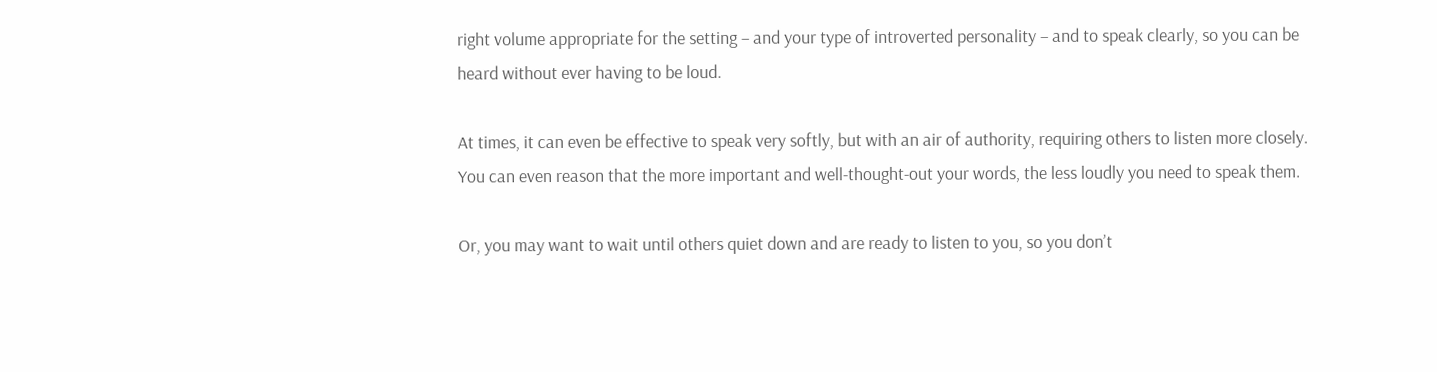right volume appropriate for the setting – and your type of introverted personality – and to speak clearly, so you can be heard without ever having to be loud.

At times, it can even be effective to speak very softly, but with an air of authority, requiring others to listen more closely.  You can even reason that the more important and well-thought-out your words, the less loudly you need to speak them.

Or, you may want to wait until others quiet down and are ready to listen to you, so you don’t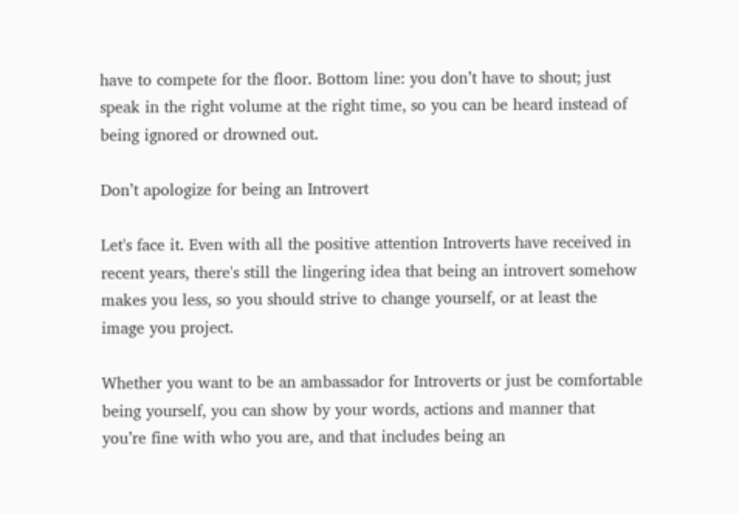have to compete for the floor. Bottom line: you don’t have to shout; just speak in the right volume at the right time, so you can be heard instead of being ignored or drowned out.

Don’t apologize for being an Introvert

Let's face it. Even with all the positive attention Introverts have received in recent years, there's still the lingering idea that being an introvert somehow makes you less, so you should strive to change yourself, or at least the image you project.

Whether you want to be an ambassador for Introverts or just be comfortable being yourself, you can show by your words, actions and manner that you’re fine with who you are, and that includes being an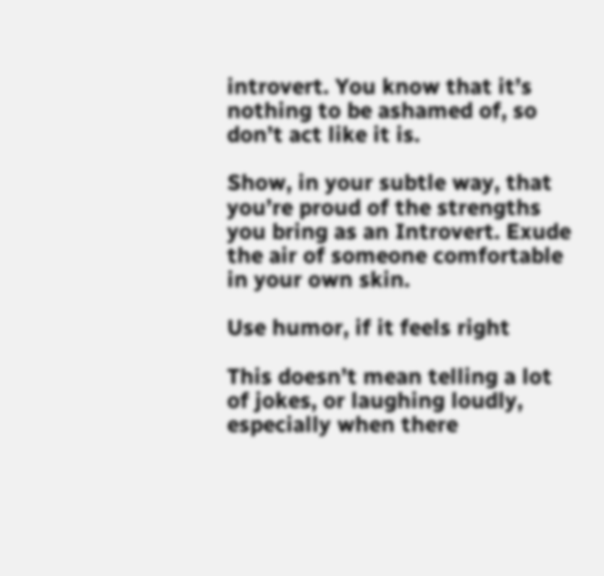introvert. You know that it’s nothing to be ashamed of, so don’t act like it is.

Show, in your subtle way, that you’re proud of the strengths you bring as an Introvert. Exude the air of someone comfortable in your own skin.

Use humor, if it feels right

This doesn’t mean telling a lot of jokes, or laughing loudly, especially when there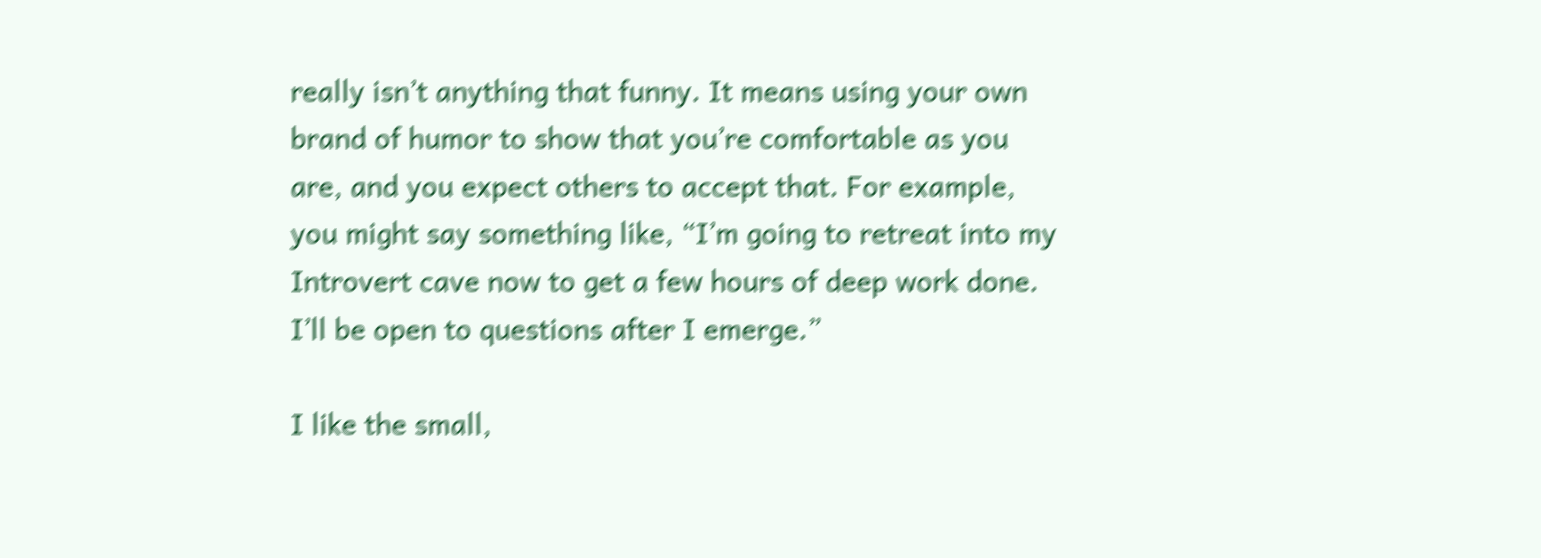really isn’t anything that funny. It means using your own brand of humor to show that you’re comfortable as you are, and you expect others to accept that. For example, you might say something like, “I’m going to retreat into my Introvert cave now to get a few hours of deep work done. I’ll be open to questions after I emerge.”

I like the small,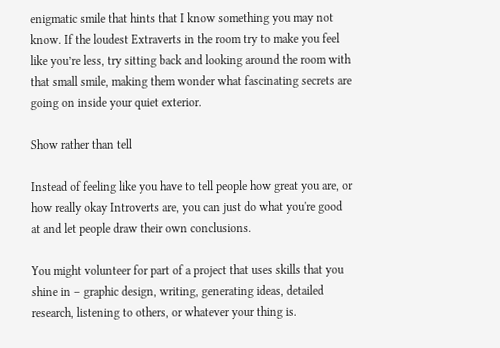enigmatic smile that hints that I know something you may not know. If the loudest Extraverts in the room try to make you feel like you’re less, try sitting back and looking around the room with that small smile, making them wonder what fascinating secrets are going on inside your quiet exterior.

Show rather than tell

Instead of feeling like you have to tell people how great you are, or how really okay Introverts are, you can just do what you're good at and let people draw their own conclusions.

You might volunteer for part of a project that uses skills that you shine in – graphic design, writing, generating ideas, detailed research, listening to others, or whatever your thing is.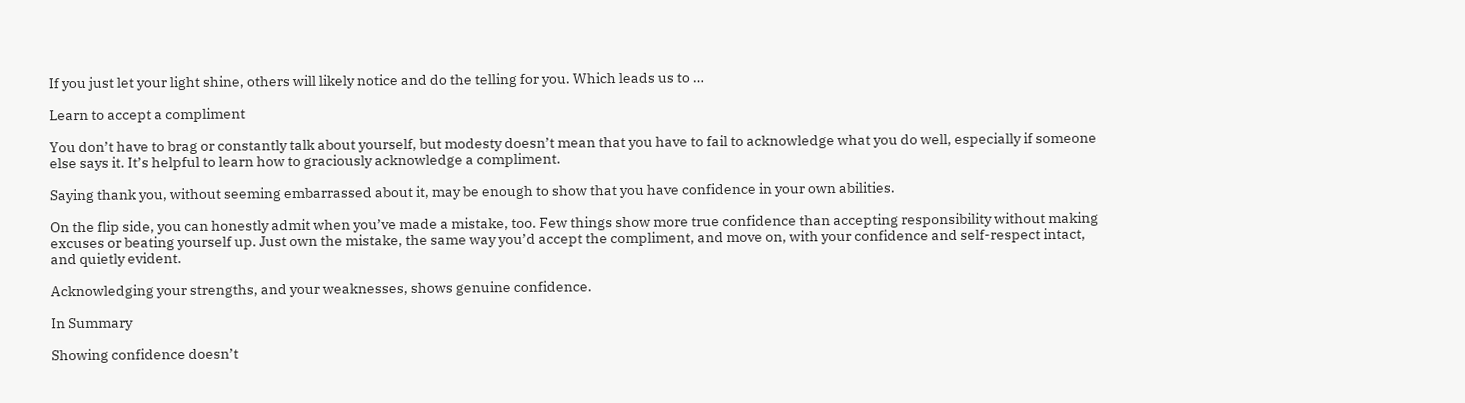If you just let your light shine, others will likely notice and do the telling for you. Which leads us to …

Learn to accept a compliment

You don’t have to brag or constantly talk about yourself, but modesty doesn’t mean that you have to fail to acknowledge what you do well, especially if someone else says it. It’s helpful to learn how to graciously acknowledge a compliment.

Saying thank you, without seeming embarrassed about it, may be enough to show that you have confidence in your own abilities.

On the flip side, you can honestly admit when you’ve made a mistake, too. Few things show more true confidence than accepting responsibility without making excuses or beating yourself up. Just own the mistake, the same way you’d accept the compliment, and move on, with your confidence and self-respect intact, and quietly evident.

Acknowledging your strengths, and your weaknesses, shows genuine confidence.

In Summary

Showing confidence doesn’t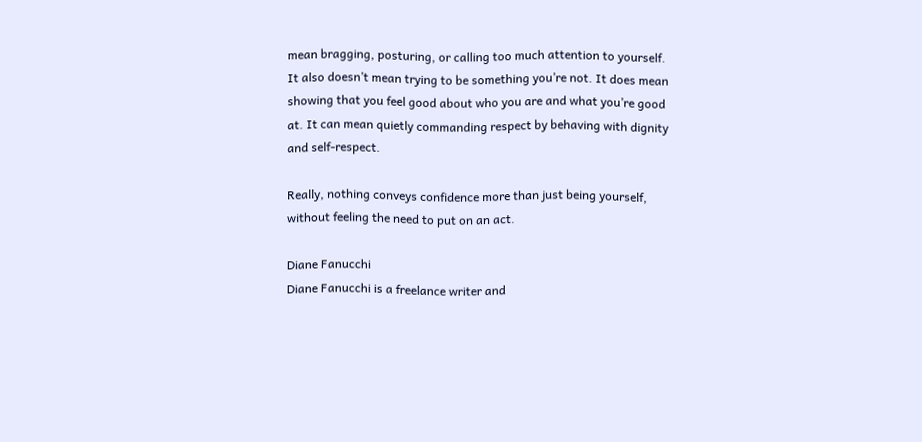mean bragging, posturing, or calling too much attention to yourself. It also doesn’t mean trying to be something you’re not. It does mean showing that you feel good about who you are and what you’re good at. It can mean quietly commanding respect by behaving with dignity and self-respect.

Really, nothing conveys confidence more than just being yourself, without feeling the need to put on an act.

Diane Fanucchi
Diane Fanucchi is a freelance writer and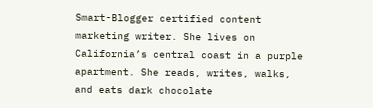Smart-Blogger certified content marketing writer. She lives on California’s central coast in a purple apartment. She reads, writes, walks, and eats dark chocolate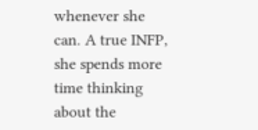whenever she can. A true INFP, she spends more time thinking about the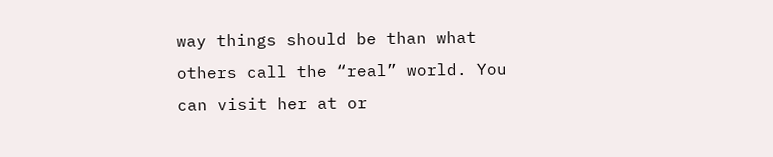way things should be than what others call the “real” world. You can visit her at or